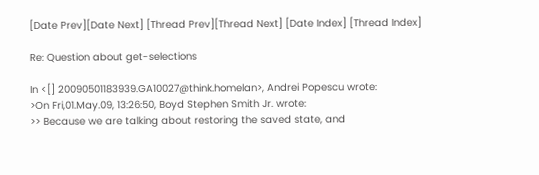[Date Prev][Date Next] [Thread Prev][Thread Next] [Date Index] [Thread Index]

Re: Question about get-selections

In <[] 20090501183939.GA10027@think.homelan>, Andrei Popescu wrote:
>On Fri,01.May.09, 13:26:50, Boyd Stephen Smith Jr. wrote:
>> Because we are talking about restoring the saved state, and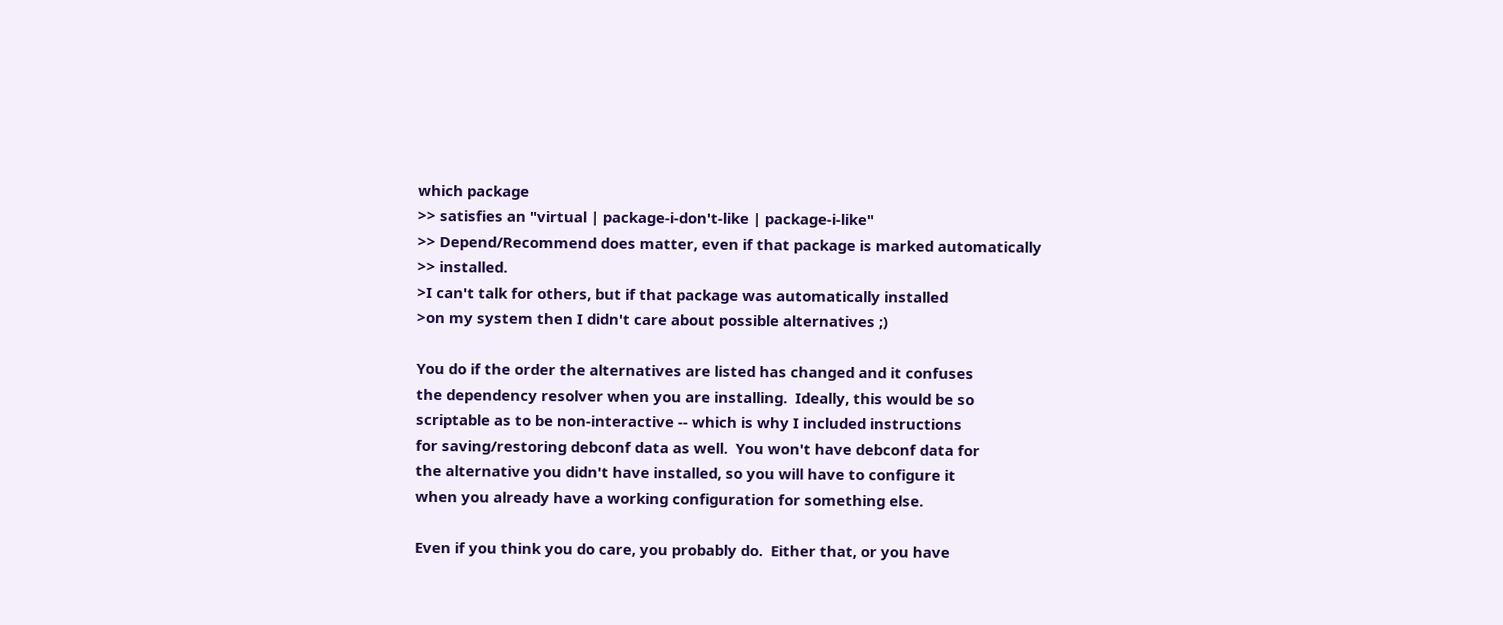which package
>> satisfies an "virtual | package-i-don't-like | package-i-like"
>> Depend/Recommend does matter, even if that package is marked automatically
>> installed.
>I can't talk for others, but if that package was automatically installed
>on my system then I didn't care about possible alternatives ;)

You do if the order the alternatives are listed has changed and it confuses
the dependency resolver when you are installing.  Ideally, this would be so
scriptable as to be non-interactive -- which is why I included instructions
for saving/restoring debconf data as well.  You won't have debconf data for
the alternative you didn't have installed, so you will have to configure it
when you already have a working configuration for something else.

Even if you think you do care, you probably do.  Either that, or you have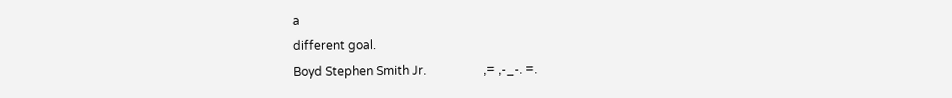a
different goal.
Boyd Stephen Smith Jr.                   ,= ,-_-. =.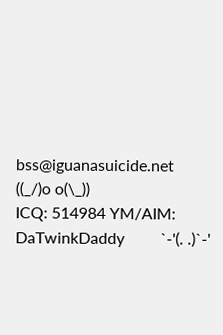bss@iguanasuicide.net                   ((_/)o o(\_))
ICQ: 514984 YM/AIM: DaTwinkDaddy         `-'(. .)`-'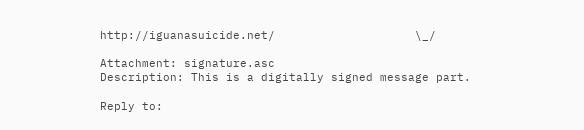http://iguanasuicide.net/                    \_/

Attachment: signature.asc
Description: This is a digitally signed message part.

Reply to: